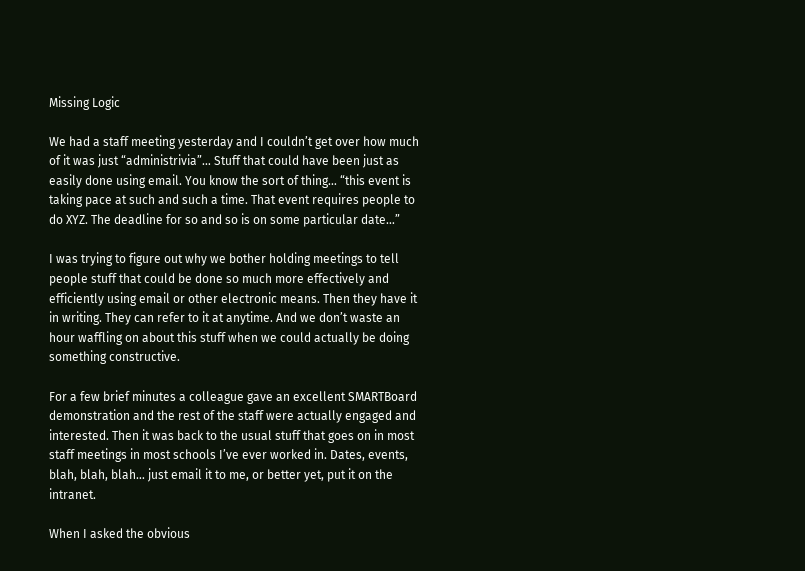Missing Logic

We had a staff meeting yesterday and I couldn’t get over how much of it was just “administrivia”… Stuff that could have been just as easily done using email. You know the sort of thing… “this event is taking pace at such and such a time. That event requires people to do XYZ. The deadline for so and so is on some particular date…”

I was trying to figure out why we bother holding meetings to tell people stuff that could be done so much more effectively and efficiently using email or other electronic means. Then they have it in writing. They can refer to it at anytime. And we don’t waste an hour waffling on about this stuff when we could actually be doing something constructive.

For a few brief minutes a colleague gave an excellent SMARTBoard demonstration and the rest of the staff were actually engaged and interested. Then it was back to the usual stuff that goes on in most staff meetings in most schools I’ve ever worked in. Dates, events, blah, blah, blah… just email it to me, or better yet, put it on the intranet.

When I asked the obvious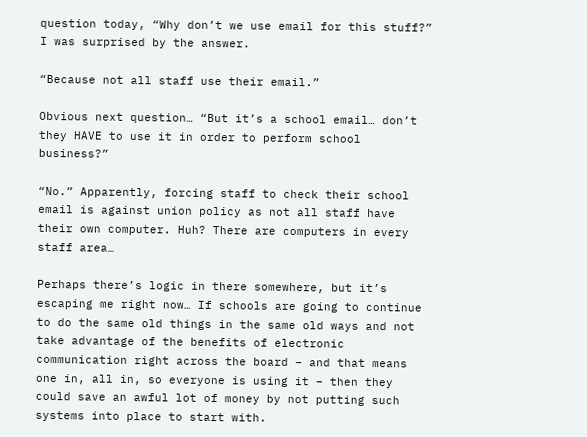question today, “Why don’t we use email for this stuff?” I was surprised by the answer.

“Because not all staff use their email.”

Obvious next question… “But it’s a school email… don’t they HAVE to use it in order to perform school business?”

“No.” Apparently, forcing staff to check their school email is against union policy as not all staff have their own computer. Huh? There are computers in every staff area…

Perhaps there’s logic in there somewhere, but it’s escaping me right now… If schools are going to continue to do the same old things in the same old ways and not take advantage of the benefits of electronic communication right across the board – and that means one in, all in, so everyone is using it – then they could save an awful lot of money by not putting such systems into place to start with.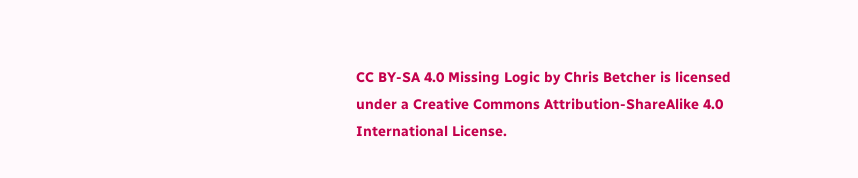CC BY-SA 4.0 Missing Logic by Chris Betcher is licensed under a Creative Commons Attribution-ShareAlike 4.0 International License.